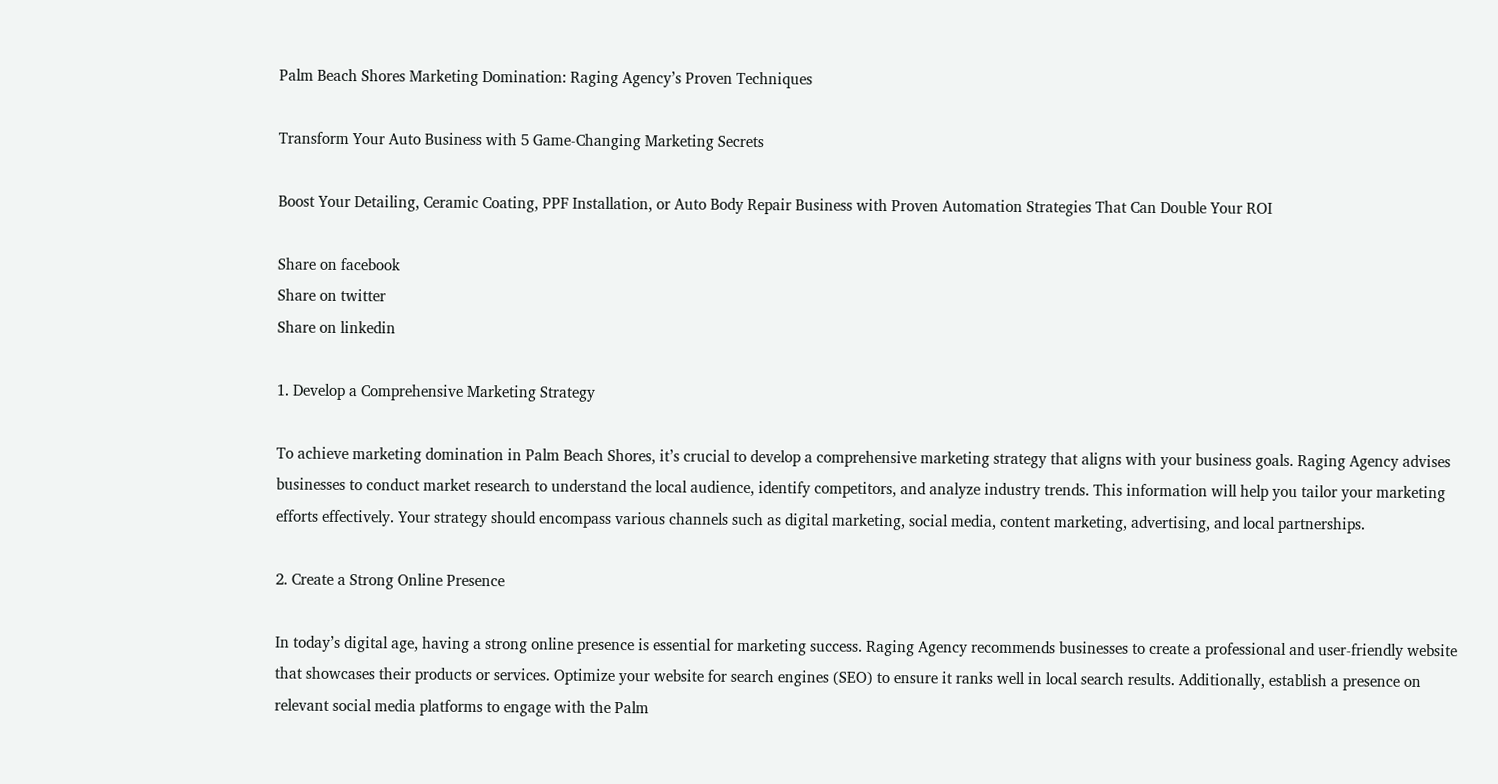Palm Beach Shores Marketing Domination: Raging Agency’s Proven Techniques

Transform Your Auto Business with 5 Game-Changing Marketing Secrets

Boost Your Detailing, Ceramic Coating, PPF Installation, or Auto Body Repair Business with Proven Automation Strategies That Can Double Your ROI

Share on facebook
Share on twitter
Share on linkedin

1. Develop a Comprehensive Marketing Strategy

To achieve marketing domination in Palm Beach Shores, it’s crucial to develop a comprehensive marketing strategy that aligns with your business goals. Raging Agency advises businesses to conduct market research to understand the local audience, identify competitors, and analyze industry trends. This information will help you tailor your marketing efforts effectively. Your strategy should encompass various channels such as digital marketing, social media, content marketing, advertising, and local partnerships.

2. Create a Strong Online Presence

In today’s digital age, having a strong online presence is essential for marketing success. Raging Agency recommends businesses to create a professional and user-friendly website that showcases their products or services. Optimize your website for search engines (SEO) to ensure it ranks well in local search results. Additionally, establish a presence on relevant social media platforms to engage with the Palm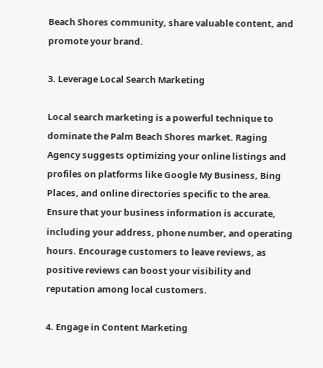Beach Shores community, share valuable content, and promote your brand.

3. Leverage Local Search Marketing

Local search marketing is a powerful technique to dominate the Palm Beach Shores market. Raging Agency suggests optimizing your online listings and profiles on platforms like Google My Business, Bing Places, and online directories specific to the area. Ensure that your business information is accurate, including your address, phone number, and operating hours. Encourage customers to leave reviews, as positive reviews can boost your visibility and reputation among local customers.

4. Engage in Content Marketing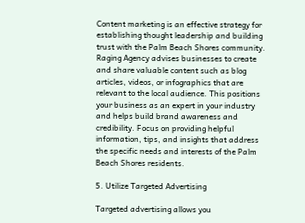Content marketing is an effective strategy for establishing thought leadership and building trust with the Palm Beach Shores community. Raging Agency advises businesses to create and share valuable content such as blog articles, videos, or infographics that are relevant to the local audience. This positions your business as an expert in your industry and helps build brand awareness and credibility. Focus on providing helpful information, tips, and insights that address the specific needs and interests of the Palm Beach Shores residents.

5. Utilize Targeted Advertising

Targeted advertising allows you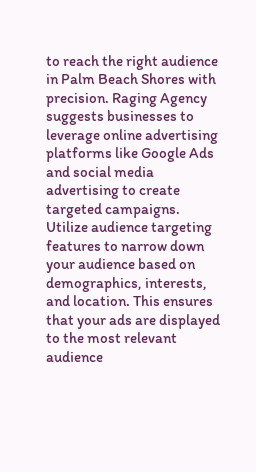to reach the right audience in Palm Beach Shores with precision. Raging Agency suggests businesses to leverage online advertising platforms like Google Ads and social media advertising to create targeted campaigns. Utilize audience targeting features to narrow down your audience based on demographics, interests, and location. This ensures that your ads are displayed to the most relevant audience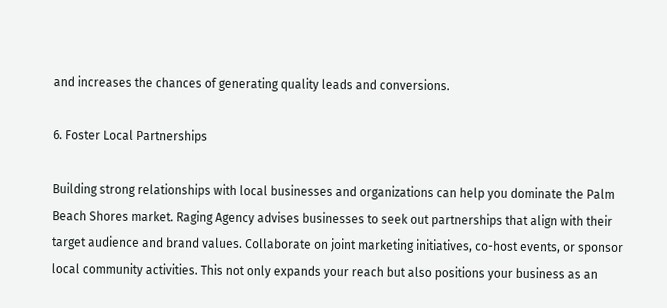and increases the chances of generating quality leads and conversions.

6. Foster Local Partnerships

Building strong relationships with local businesses and organizations can help you dominate the Palm Beach Shores market. Raging Agency advises businesses to seek out partnerships that align with their target audience and brand values. Collaborate on joint marketing initiatives, co-host events, or sponsor local community activities. This not only expands your reach but also positions your business as an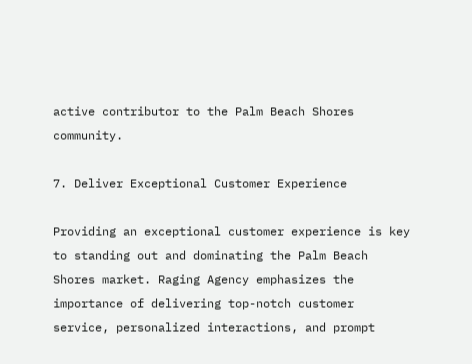active contributor to the Palm Beach Shores community.

7. Deliver Exceptional Customer Experience

Providing an exceptional customer experience is key to standing out and dominating the Palm Beach Shores market. Raging Agency emphasizes the importance of delivering top-notch customer service, personalized interactions, and prompt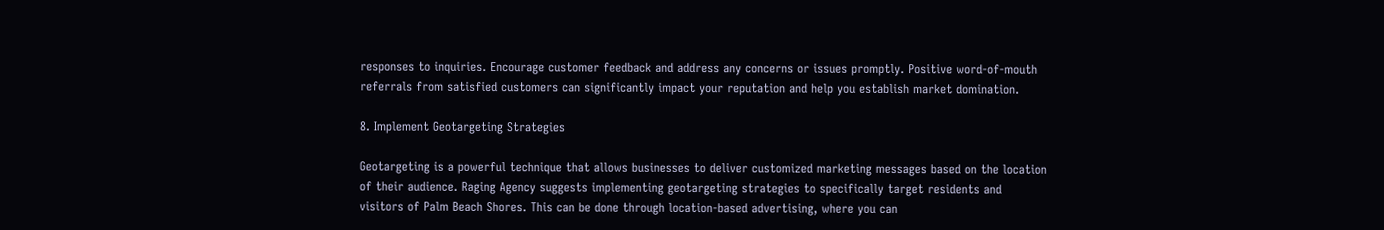responses to inquiries. Encourage customer feedback and address any concerns or issues promptly. Positive word-of-mouth referrals from satisfied customers can significantly impact your reputation and help you establish market domination.

8. Implement Geotargeting Strategies

Geotargeting is a powerful technique that allows businesses to deliver customized marketing messages based on the location of their audience. Raging Agency suggests implementing geotargeting strategies to specifically target residents and visitors of Palm Beach Shores. This can be done through location-based advertising, where you can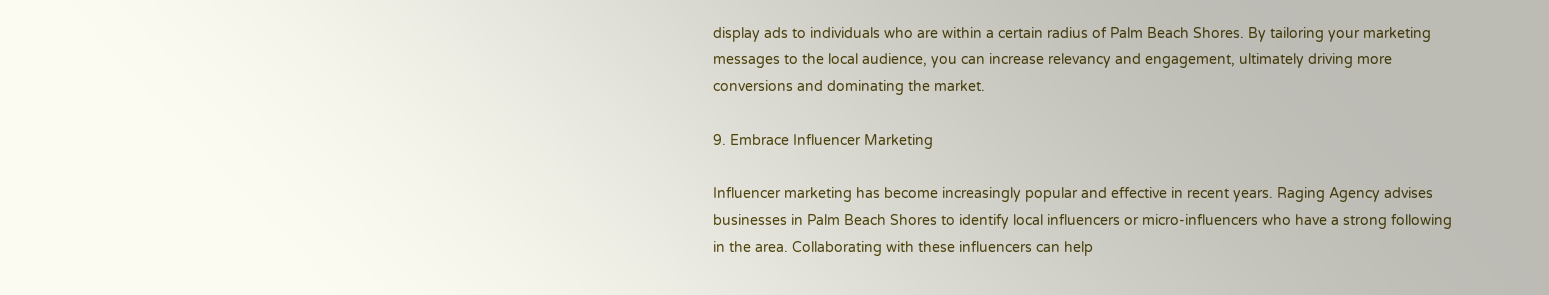display ads to individuals who are within a certain radius of Palm Beach Shores. By tailoring your marketing messages to the local audience, you can increase relevancy and engagement, ultimately driving more conversions and dominating the market.

9. Embrace Influencer Marketing

Influencer marketing has become increasingly popular and effective in recent years. Raging Agency advises businesses in Palm Beach Shores to identify local influencers or micro-influencers who have a strong following in the area. Collaborating with these influencers can help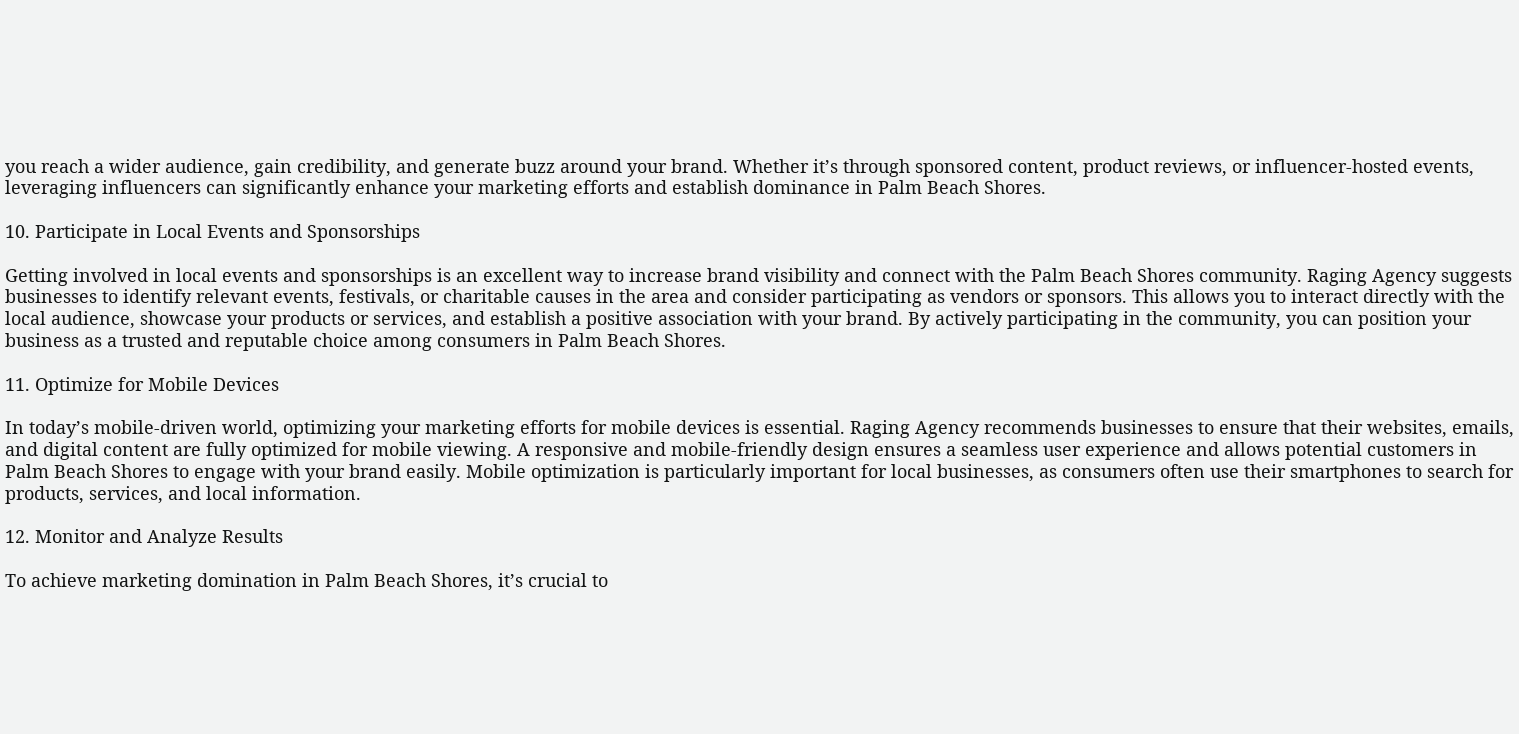you reach a wider audience, gain credibility, and generate buzz around your brand. Whether it’s through sponsored content, product reviews, or influencer-hosted events, leveraging influencers can significantly enhance your marketing efforts and establish dominance in Palm Beach Shores.

10. Participate in Local Events and Sponsorships

Getting involved in local events and sponsorships is an excellent way to increase brand visibility and connect with the Palm Beach Shores community. Raging Agency suggests businesses to identify relevant events, festivals, or charitable causes in the area and consider participating as vendors or sponsors. This allows you to interact directly with the local audience, showcase your products or services, and establish a positive association with your brand. By actively participating in the community, you can position your business as a trusted and reputable choice among consumers in Palm Beach Shores.

11. Optimize for Mobile Devices

In today’s mobile-driven world, optimizing your marketing efforts for mobile devices is essential. Raging Agency recommends businesses to ensure that their websites, emails, and digital content are fully optimized for mobile viewing. A responsive and mobile-friendly design ensures a seamless user experience and allows potential customers in Palm Beach Shores to engage with your brand easily. Mobile optimization is particularly important for local businesses, as consumers often use their smartphones to search for products, services, and local information.

12. Monitor and Analyze Results

To achieve marketing domination in Palm Beach Shores, it’s crucial to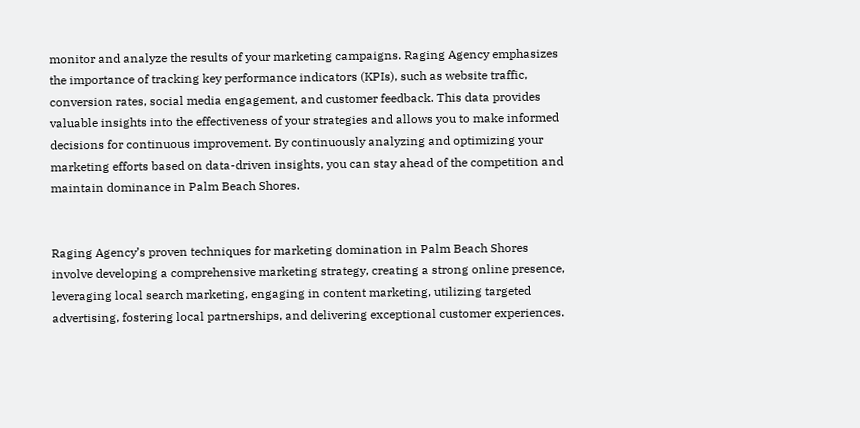monitor and analyze the results of your marketing campaigns. Raging Agency emphasizes the importance of tracking key performance indicators (KPIs), such as website traffic, conversion rates, social media engagement, and customer feedback. This data provides valuable insights into the effectiveness of your strategies and allows you to make informed decisions for continuous improvement. By continuously analyzing and optimizing your marketing efforts based on data-driven insights, you can stay ahead of the competition and maintain dominance in Palm Beach Shores.


Raging Agency’s proven techniques for marketing domination in Palm Beach Shores involve developing a comprehensive marketing strategy, creating a strong online presence, leveraging local search marketing, engaging in content marketing, utilizing targeted advertising, fostering local partnerships, and delivering exceptional customer experiences.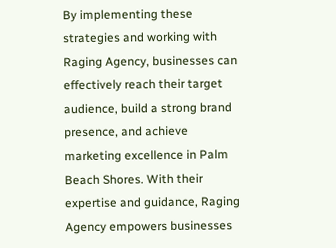By implementing these strategies and working with Raging Agency, businesses can effectively reach their target audience, build a strong brand presence, and achieve marketing excellence in Palm Beach Shores. With their expertise and guidance, Raging Agency empowers businesses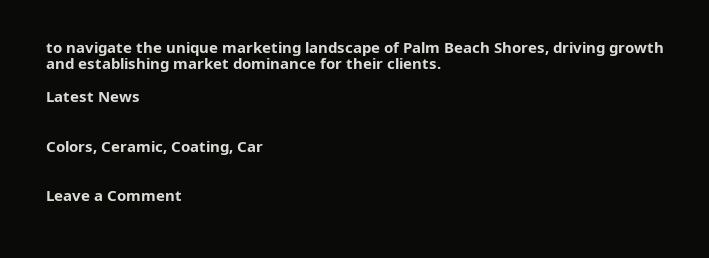to navigate the unique marketing landscape of Palm Beach Shores, driving growth and establishing market dominance for their clients.

Latest News


Colors, Ceramic, Coating, Car


Leave a Comment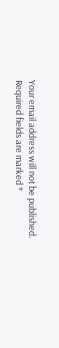Your email address will not be published. Required fields are marked *